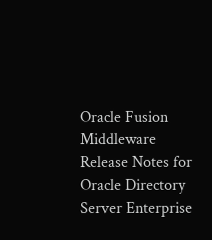Oracle Fusion Middleware Release Notes for Oracle Directory Server Enterprise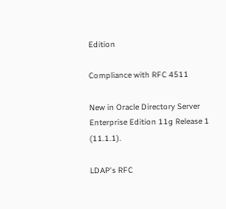Edition

Compliance with RFC 4511

New in Oracle Directory Server Enterprise Edition 11g Release 1 (11.1.1).

LDAP's RFC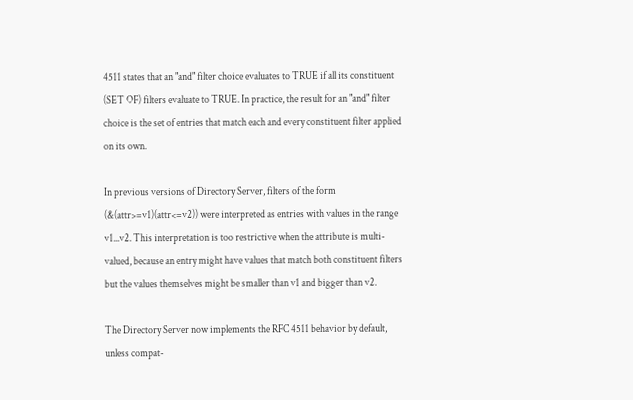4511 states that an "and" filter choice evaluates to TRUE if all its constituent (SET OF) filters evaluate to TRUE. In practice, the result for an "and" filter choice is the set of entries that match each and every constituent filter applied on its own.

In previous versions of Directory Server, filters of the form (&(attr>=v1)(attr<=v2)) were interpreted as entries with values in the range v1...v2. This interpretation is too restrictive when the attribute is multi-valued, because an entry might have values that match both constituent filters but the values themselves might be smaller than v1 and bigger than v2.

The Directory Server now implements the RFC 4511 behavior by default, unless compat-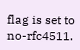flag is set to no-rfc4511.